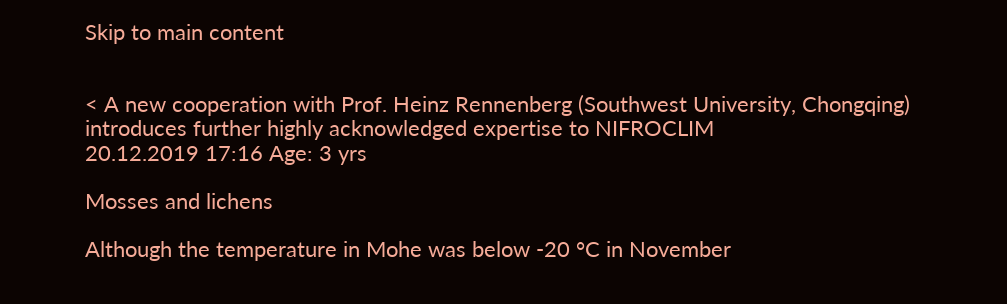Skip to main content


< A new cooperation with Prof. Heinz Rennenberg (Southwest University, Chongqing) introduces further highly acknowledged expertise to NIFROCLIM
20.12.2019 17:16 Age: 3 yrs

Mosses and lichens

Although the temperature in Mohe was below -20 °C in November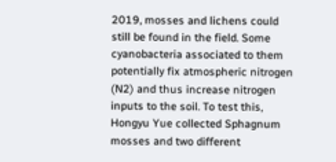2019, mosses and lichens could still be found in the field. Some cyanobacteria associated to them potentially fix atmospheric nitrogen (N2) and thus increase nitrogen inputs to the soil. To test this, Hongyu Yue collected Sphagnum mosses and two different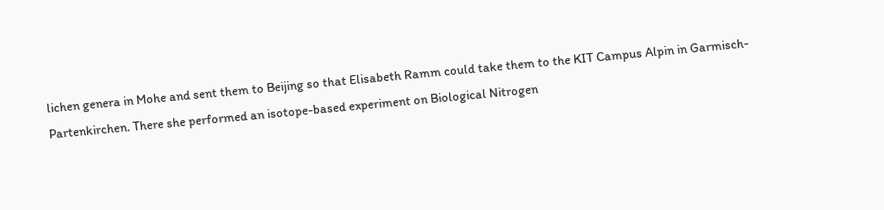lichen genera in Mohe and sent them to Beijing so that Elisabeth Ramm could take them to the KIT Campus Alpin in Garmisch-Partenkirchen. There she performed an isotope-based experiment on Biological Nitrogen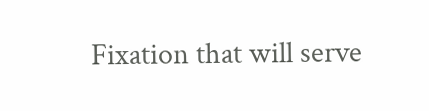Fixation that will serve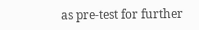as pre-test for further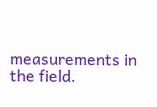measurements in the field.